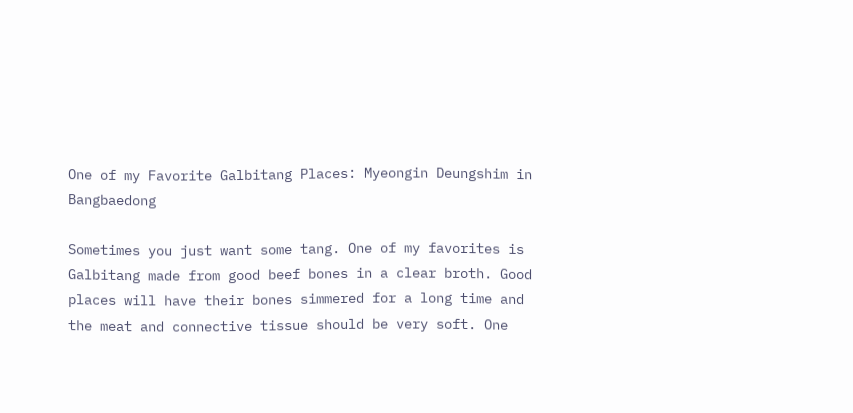One of my Favorite Galbitang Places: Myeongin Deungshim in Bangbaedong

Sometimes you just want some tang. One of my favorites is Galbitang made from good beef bones in a clear broth. Good places will have their bones simmered for a long time and the meat and connective tissue should be very soft. One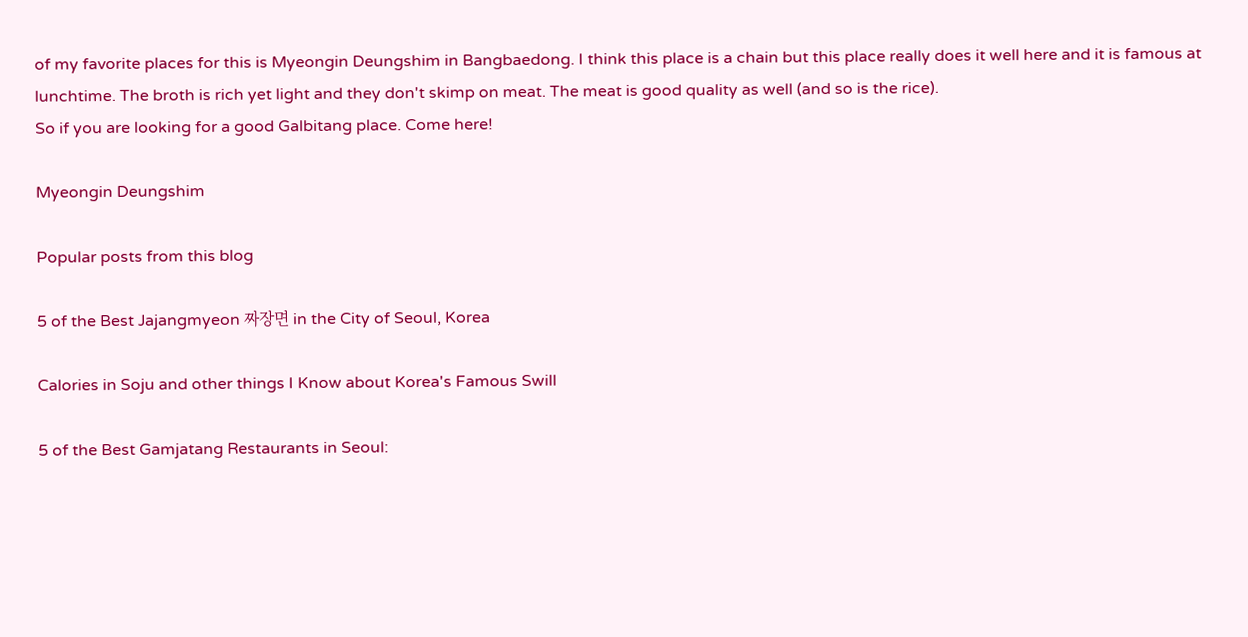of my favorite places for this is Myeongin Deungshim in Bangbaedong. I think this place is a chain but this place really does it well here and it is famous at lunchtime. The broth is rich yet light and they don't skimp on meat. The meat is good quality as well (and so is the rice).
So if you are looking for a good Galbitang place. Come here!

Myeongin Deungshim

Popular posts from this blog

5 of the Best Jajangmyeon 짜장면 in the City of Seoul, Korea

Calories in Soju and other things I Know about Korea's Famous Swill

5 of the Best Gamjatang Restaurants in Seoul: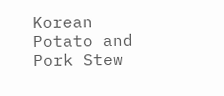Korean Potato and Pork Stew